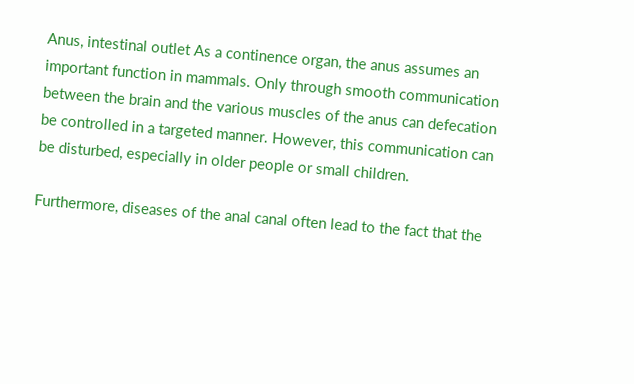Anus, intestinal outlet As a continence organ, the anus assumes an important function in mammals. Only through smooth communication between the brain and the various muscles of the anus can defecation be controlled in a targeted manner. However, this communication can be disturbed, especially in older people or small children.

Furthermore, diseases of the anal canal often lead to the fact that the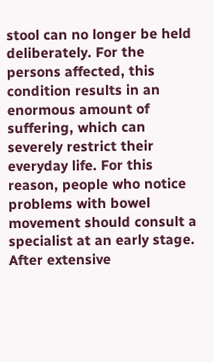stool can no longer be held deliberately. For the persons affected, this condition results in an enormous amount of suffering, which can severely restrict their everyday life. For this reason, people who notice problems with bowel movement should consult a specialist at an early stage. After extensive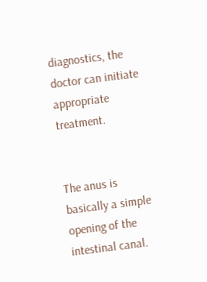diagnostics, the doctor can initiate appropriate treatment.


The anus is basically a simple opening of the intestinal canal.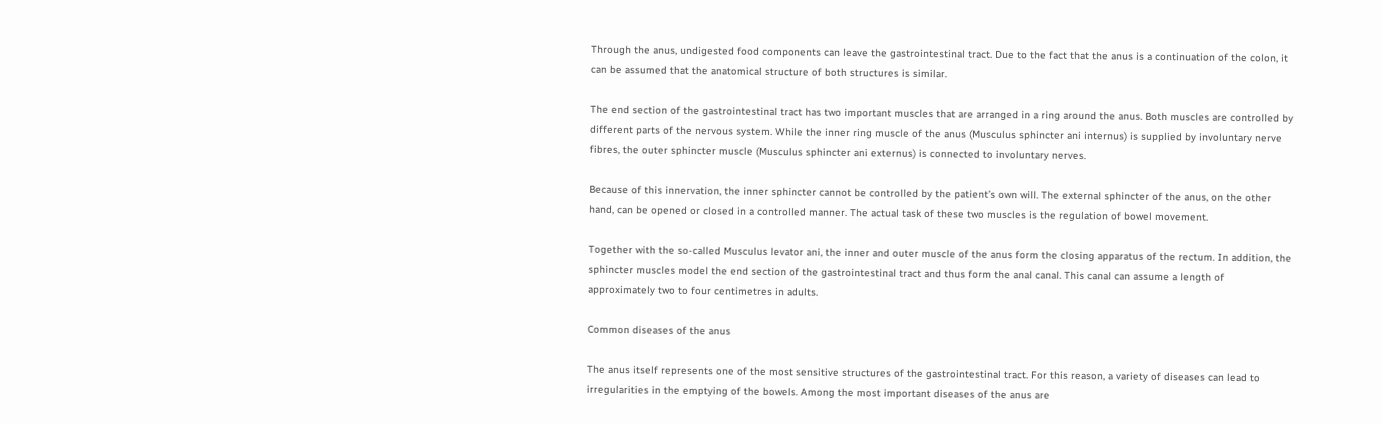Through the anus, undigested food components can leave the gastrointestinal tract. Due to the fact that the anus is a continuation of the colon, it can be assumed that the anatomical structure of both structures is similar.

The end section of the gastrointestinal tract has two important muscles that are arranged in a ring around the anus. Both muscles are controlled by different parts of the nervous system. While the inner ring muscle of the anus (Musculus sphincter ani internus) is supplied by involuntary nerve fibres, the outer sphincter muscle (Musculus sphincter ani externus) is connected to involuntary nerves.

Because of this innervation, the inner sphincter cannot be controlled by the patient’s own will. The external sphincter of the anus, on the other hand, can be opened or closed in a controlled manner. The actual task of these two muscles is the regulation of bowel movement.

Together with the so-called Musculus levator ani, the inner and outer muscle of the anus form the closing apparatus of the rectum. In addition, the sphincter muscles model the end section of the gastrointestinal tract and thus form the anal canal. This canal can assume a length of approximately two to four centimetres in adults.

Common diseases of the anus

The anus itself represents one of the most sensitive structures of the gastrointestinal tract. For this reason, a variety of diseases can lead to irregularities in the emptying of the bowels. Among the most important diseases of the anus are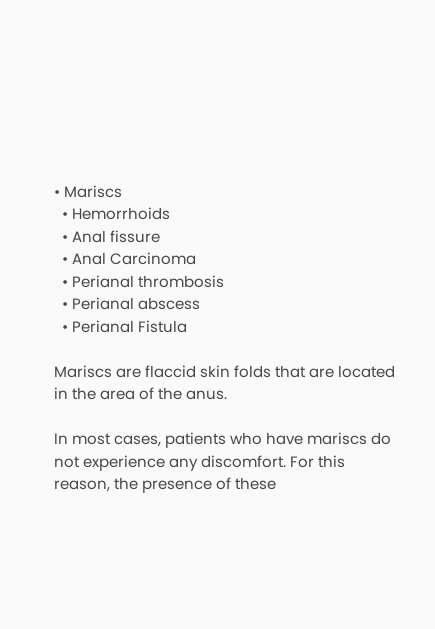• Mariscs
  • Hemorrhoids
  • Anal fissure
  • Anal Carcinoma
  • Perianal thrombosis
  • Perianal abscess
  • Perianal Fistula

Mariscs are flaccid skin folds that are located in the area of the anus.

In most cases, patients who have mariscs do not experience any discomfort. For this reason, the presence of these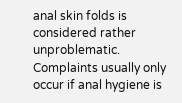anal skin folds is considered rather unproblematic. Complaints usually only occur if anal hygiene is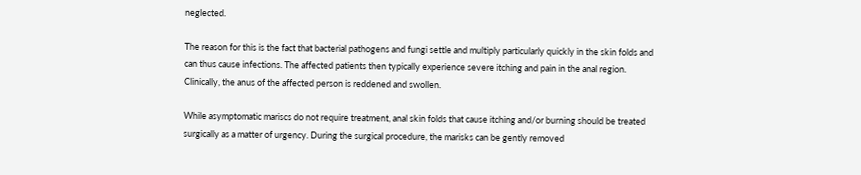neglected.

The reason for this is the fact that bacterial pathogens and fungi settle and multiply particularly quickly in the skin folds and can thus cause infections. The affected patients then typically experience severe itching and pain in the anal region. Clinically, the anus of the affected person is reddened and swollen.

While asymptomatic mariscs do not require treatment, anal skin folds that cause itching and/or burning should be treated surgically as a matter of urgency. During the surgical procedure, the marisks can be gently removed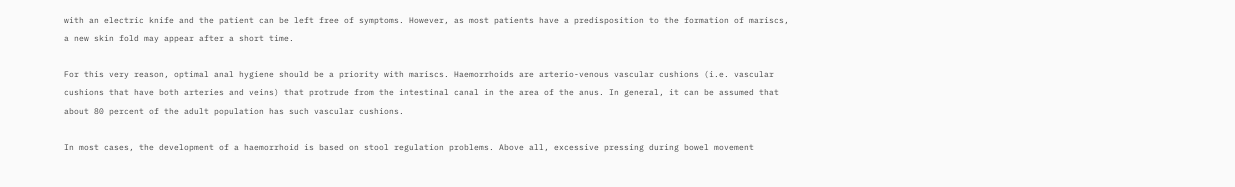with an electric knife and the patient can be left free of symptoms. However, as most patients have a predisposition to the formation of mariscs, a new skin fold may appear after a short time.

For this very reason, optimal anal hygiene should be a priority with mariscs. Haemorrhoids are arterio-venous vascular cushions (i.e. vascular cushions that have both arteries and veins) that protrude from the intestinal canal in the area of the anus. In general, it can be assumed that about 80 percent of the adult population has such vascular cushions.

In most cases, the development of a haemorrhoid is based on stool regulation problems. Above all, excessive pressing during bowel movement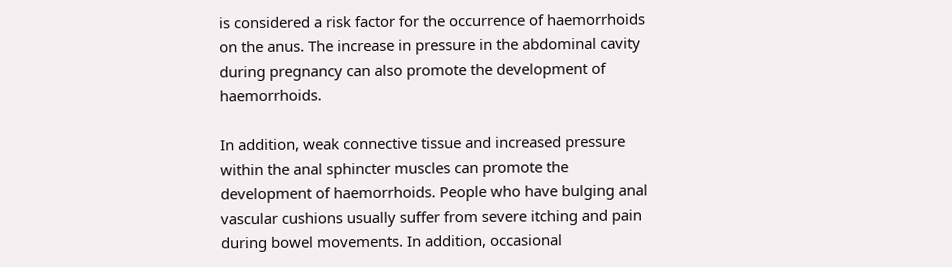is considered a risk factor for the occurrence of haemorrhoids on the anus. The increase in pressure in the abdominal cavity during pregnancy can also promote the development of haemorrhoids.

In addition, weak connective tissue and increased pressure within the anal sphincter muscles can promote the development of haemorrhoids. People who have bulging anal vascular cushions usually suffer from severe itching and pain during bowel movements. In addition, occasional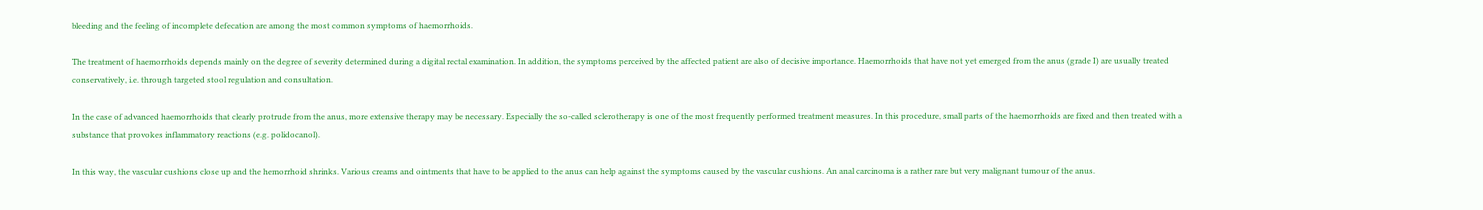bleeding and the feeling of incomplete defecation are among the most common symptoms of haemorrhoids.

The treatment of haemorrhoids depends mainly on the degree of severity determined during a digital rectal examination. In addition, the symptoms perceived by the affected patient are also of decisive importance. Haemorrhoids that have not yet emerged from the anus (grade I) are usually treated conservatively, i.e. through targeted stool regulation and consultation.

In the case of advanced haemorrhoids that clearly protrude from the anus, more extensive therapy may be necessary. Especially the so-called sclerotherapy is one of the most frequently performed treatment measures. In this procedure, small parts of the haemorrhoids are fixed and then treated with a substance that provokes inflammatory reactions (e.g. polidocanol).

In this way, the vascular cushions close up and the hemorrhoid shrinks. Various creams and ointments that have to be applied to the anus can help against the symptoms caused by the vascular cushions. An anal carcinoma is a rather rare but very malignant tumour of the anus.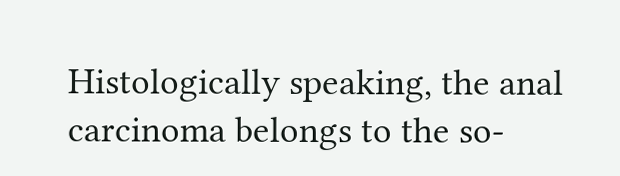Histologically speaking, the anal carcinoma belongs to the so-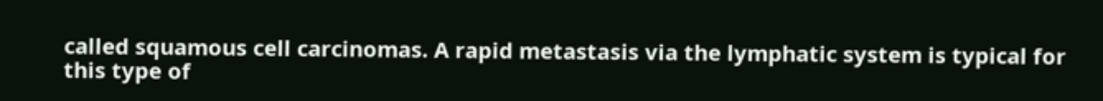called squamous cell carcinomas. A rapid metastasis via the lymphatic system is typical for this type of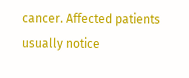cancer. Affected patients usually notice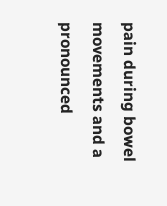pain during bowel movements and a pronounced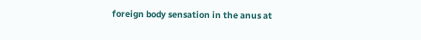foreign body sensation in the anus at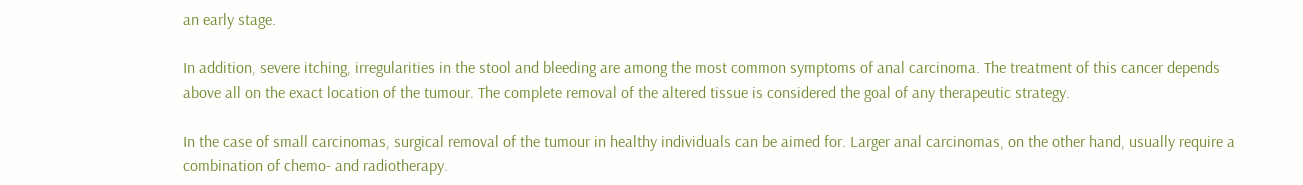an early stage.

In addition, severe itching, irregularities in the stool and bleeding are among the most common symptoms of anal carcinoma. The treatment of this cancer depends above all on the exact location of the tumour. The complete removal of the altered tissue is considered the goal of any therapeutic strategy.

In the case of small carcinomas, surgical removal of the tumour in healthy individuals can be aimed for. Larger anal carcinomas, on the other hand, usually require a combination of chemo- and radiotherapy.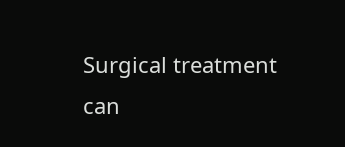Surgical treatment can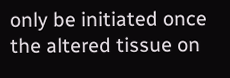only be initiated once the altered tissue on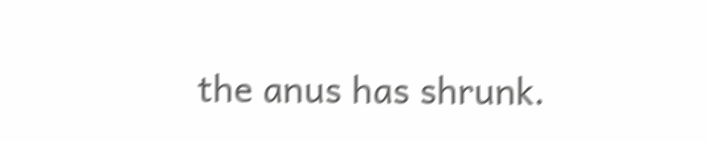the anus has shrunk.